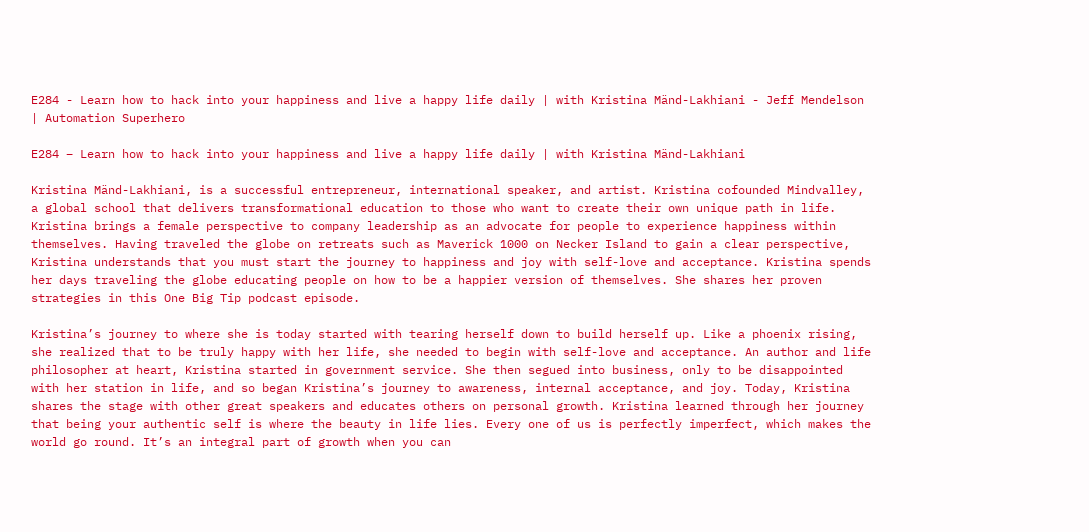E284 - Learn how to hack into your happiness and live a happy life daily | with Kristina Mänd-Lakhiani - Jeff Mendelson | Automation Superhero

E284 – Learn how to hack into your happiness and live a happy life daily | with Kristina Mänd-Lakhiani

Kristina Mänd-Lakhiani, is a successful entrepreneur, international speaker, and artist. Kristina cofounded Mindvalley, a global school that delivers transformational education to those who want to create their own unique path in life. Kristina brings a female perspective to company leadership as an advocate for people to experience happiness within themselves. Having traveled the globe on retreats such as Maverick 1000 on Necker Island to gain a clear perspective, Kristina understands that you must start the journey to happiness and joy with self-love and acceptance. Kristina spends her days traveling the globe educating people on how to be a happier version of themselves. She shares her proven strategies in this One Big Tip podcast episode.

Kristina’s journey to where she is today started with tearing herself down to build herself up. Like a phoenix rising, she realized that to be truly happy with her life, she needed to begin with self-love and acceptance. An author and life philosopher at heart, Kristina started in government service. She then segued into business, only to be disappointed with her station in life, and so began Kristina’s journey to awareness, internal acceptance, and joy. Today, Kristina shares the stage with other great speakers and educates others on personal growth. Kristina learned through her journey that being your authentic self is where the beauty in life lies. Every one of us is perfectly imperfect, which makes the world go round. It’s an integral part of growth when you can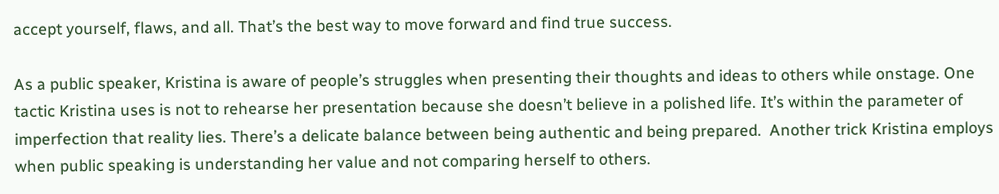accept yourself, flaws, and all. That’s the best way to move forward and find true success.

As a public speaker, Kristina is aware of people’s struggles when presenting their thoughts and ideas to others while onstage. One tactic Kristina uses is not to rehearse her presentation because she doesn’t believe in a polished life. It’s within the parameter of imperfection that reality lies. There’s a delicate balance between being authentic and being prepared.  Another trick Kristina employs when public speaking is understanding her value and not comparing herself to others.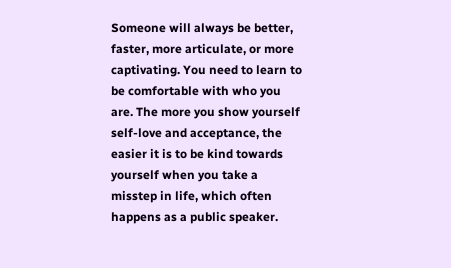Someone will always be better, faster, more articulate, or more captivating. You need to learn to be comfortable with who you are. The more you show yourself self-love and acceptance, the easier it is to be kind towards yourself when you take a misstep in life, which often happens as a public speaker.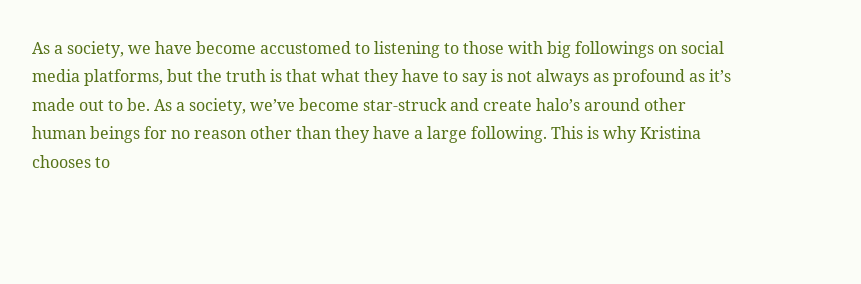As a society, we have become accustomed to listening to those with big followings on social media platforms, but the truth is that what they have to say is not always as profound as it’s made out to be. As a society, we’ve become star-struck and create halo’s around other human beings for no reason other than they have a large following. This is why Kristina chooses to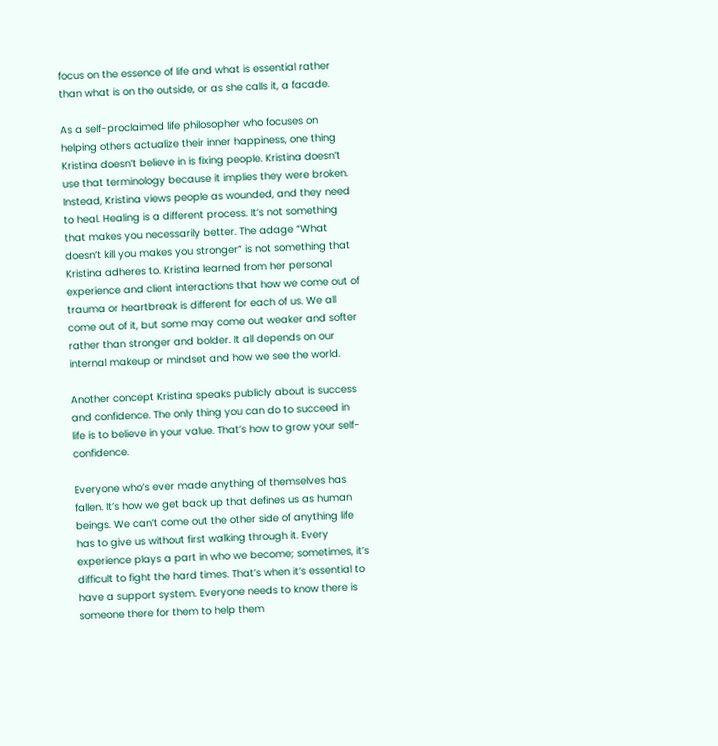focus on the essence of life and what is essential rather than what is on the outside, or as she calls it, a facade.

As a self-proclaimed life philosopher who focuses on helping others actualize their inner happiness, one thing Kristina doesn’t believe in is fixing people. Kristina doesn’t use that terminology because it implies they were broken. Instead, Kristina views people as wounded, and they need to heal. Healing is a different process. It’s not something that makes you necessarily better. The adage “What doesn’t kill you makes you stronger” is not something that Kristina adheres to. Kristina learned from her personal experience and client interactions that how we come out of trauma or heartbreak is different for each of us. We all come out of it, but some may come out weaker and softer rather than stronger and bolder. It all depends on our internal makeup or mindset and how we see the world.

Another concept Kristina speaks publicly about is success and confidence. The only thing you can do to succeed in life is to believe in your value. That’s how to grow your self-confidence.

Everyone who’s ever made anything of themselves has fallen. It’s how we get back up that defines us as human beings. We can’t come out the other side of anything life has to give us without first walking through it. Every experience plays a part in who we become; sometimes, it’s difficult to fight the hard times. That’s when it’s essential to have a support system. Everyone needs to know there is someone there for them to help them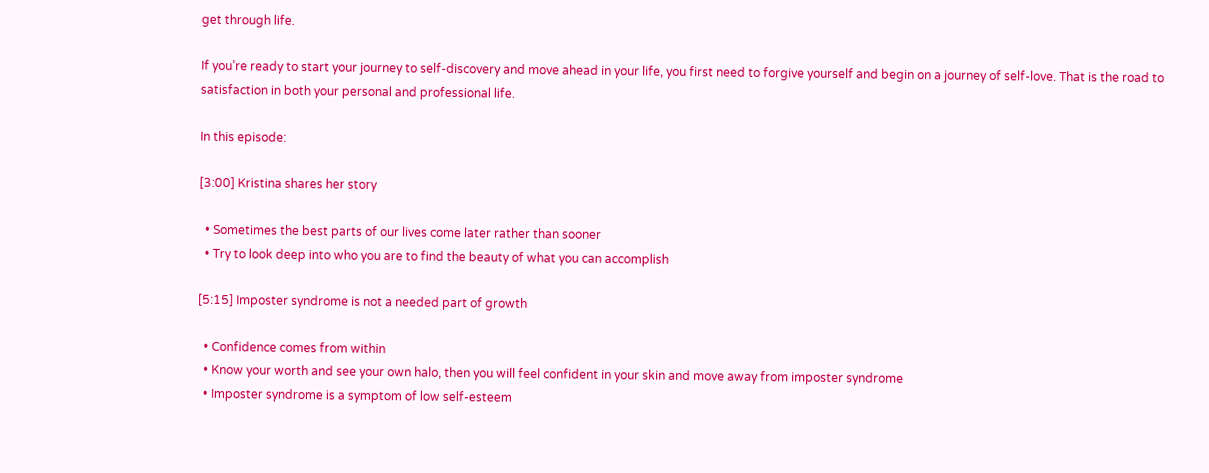get through life.

If you’re ready to start your journey to self-discovery and move ahead in your life, you first need to forgive yourself and begin on a journey of self-love. That is the road to satisfaction in both your personal and professional life.

In this episode:

[3:00] Kristina shares her story

  • Sometimes the best parts of our lives come later rather than sooner
  • Try to look deep into who you are to find the beauty of what you can accomplish

[5:15] Imposter syndrome is not a needed part of growth

  • Confidence comes from within
  • Know your worth and see your own halo, then you will feel confident in your skin and move away from imposter syndrome
  • Imposter syndrome is a symptom of low self-esteem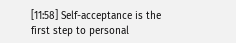[11:58] Self-acceptance is the first step to personal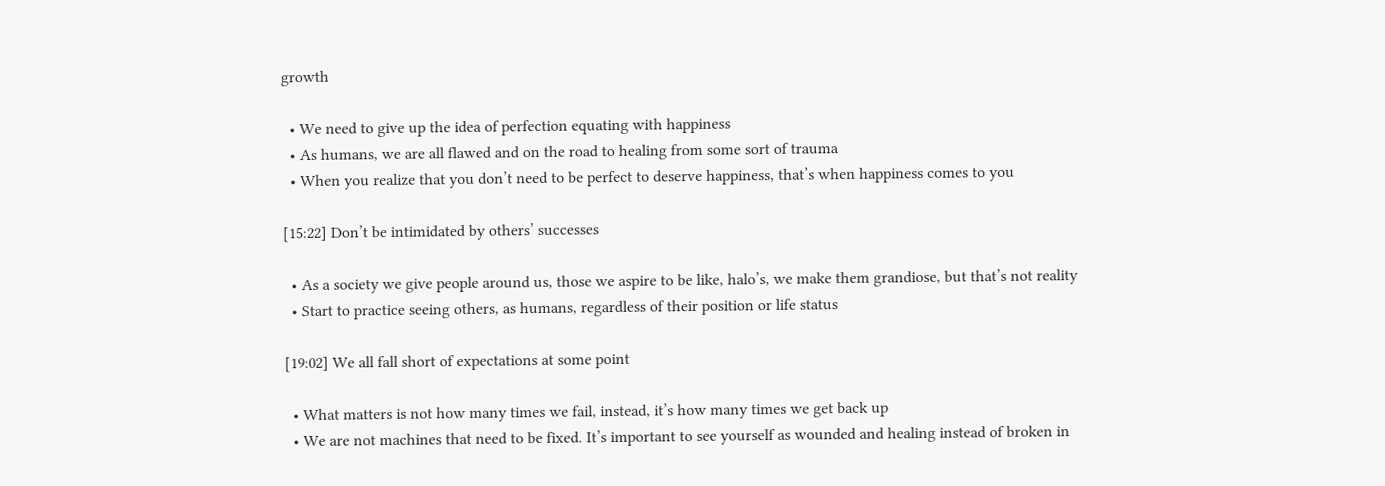growth

  • We need to give up the idea of perfection equating with happiness
  • As humans, we are all flawed and on the road to healing from some sort of trauma
  • When you realize that you don’t need to be perfect to deserve happiness, that’s when happiness comes to you

[15:22] Don’t be intimidated by others’ successes

  • As a society we give people around us, those we aspire to be like, halo’s, we make them grandiose, but that’s not reality
  • Start to practice seeing others, as humans, regardless of their position or life status

[19:02] We all fall short of expectations at some point

  • What matters is not how many times we fail, instead, it’s how many times we get back up
  • We are not machines that need to be fixed. It’s important to see yourself as wounded and healing instead of broken in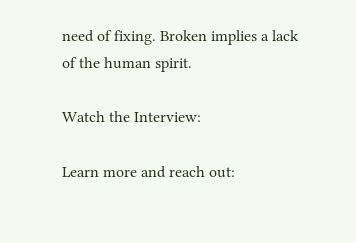need of fixing. Broken implies a lack of the human spirit.

Watch the Interview:

Learn more and reach out: